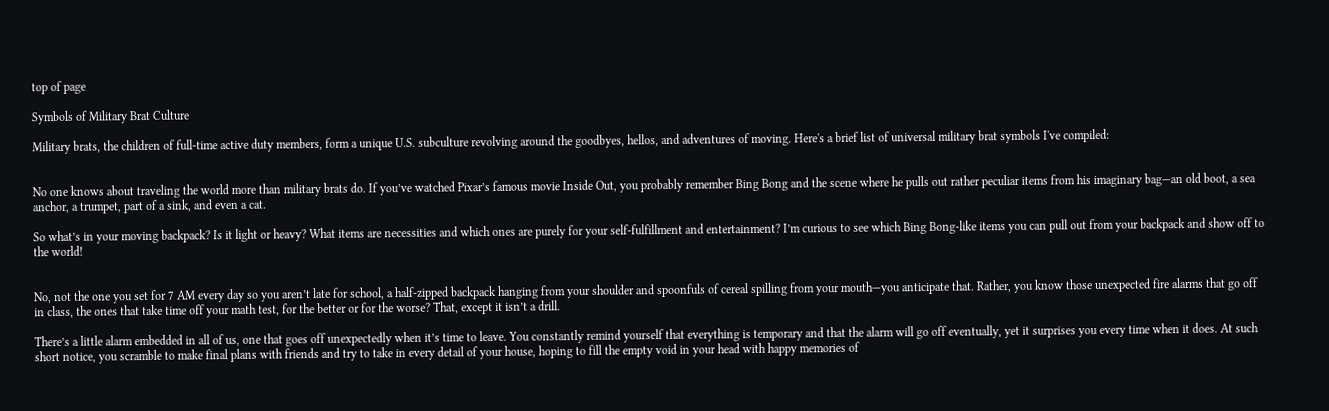top of page

Symbols of Military Brat Culture

Military brats, the children of full-time active duty members, form a unique U.S. subculture revolving around the goodbyes, hellos, and adventures of moving. Here's a brief list of universal military brat symbols I've compiled:


No one knows about traveling the world more than military brats do. If you’ve watched Pixar’s famous movie Inside Out, you probably remember Bing Bong and the scene where he pulls out rather peculiar items from his imaginary bag—an old boot, a sea anchor, a trumpet, part of a sink, and even a cat.

So what’s in your moving backpack? Is it light or heavy? What items are necessities and which ones are purely for your self-fulfillment and entertainment? I’m curious to see which Bing Bong-like items you can pull out from your backpack and show off to the world!


No, not the one you set for 7 AM every day so you aren’t late for school, a half-zipped backpack hanging from your shoulder and spoonfuls of cereal spilling from your mouth—you anticipate that. Rather, you know those unexpected fire alarms that go off in class, the ones that take time off your math test, for the better or for the worse? That, except it isn’t a drill.

There’s a little alarm embedded in all of us, one that goes off unexpectedly when it’s time to leave. You constantly remind yourself that everything is temporary and that the alarm will go off eventually, yet it surprises you every time when it does. At such short notice, you scramble to make final plans with friends and try to take in every detail of your house, hoping to fill the empty void in your head with happy memories of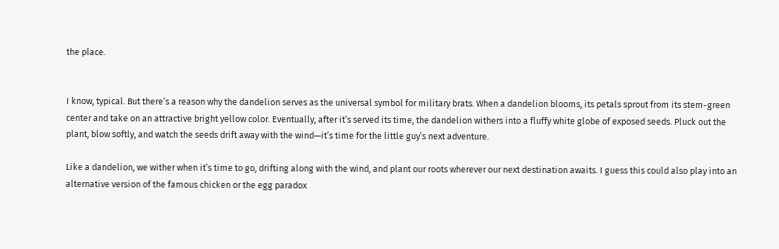the place.


I know, typical. But there’s a reason why the dandelion serves as the universal symbol for military brats. When a dandelion blooms, its petals sprout from its stem-green center and take on an attractive bright yellow color. Eventually, after it’s served its time, the dandelion withers into a fluffy white globe of exposed seeds. Pluck out the plant, blow softly, and watch the seeds drift away with the wind—it’s time for the little guy’s next adventure.

Like a dandelion, we wither when it’s time to go, drifting along with the wind, and plant our roots wherever our next destination awaits. I guess this could also play into an alternative version of the famous chicken or the egg paradox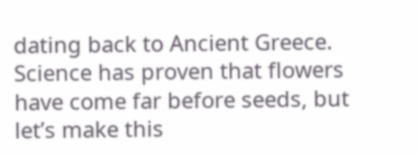dating back to Ancient Greece. Science has proven that flowers have come far before seeds, but let’s make this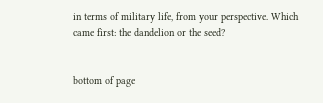in terms of military life, from your perspective. Which came first: the dandelion or the seed?


bottom of page